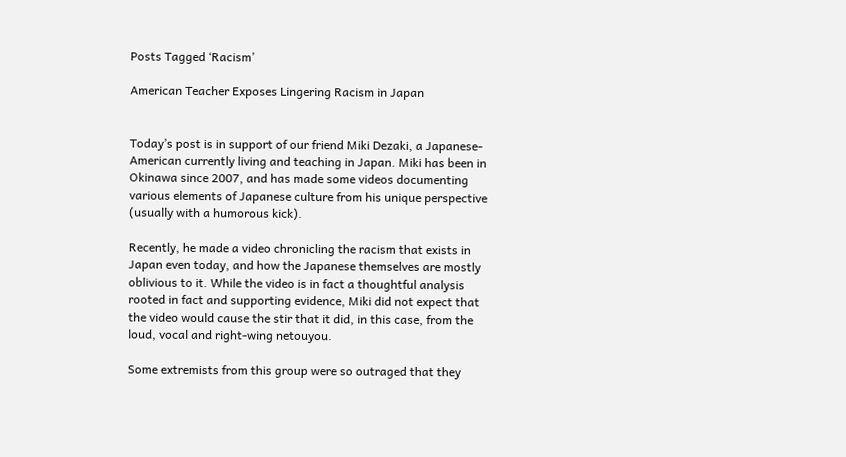Posts Tagged ‘Racism’

American Teacher Exposes Lingering Racism in Japan


Today’s post is in support of our friend Miki Dezaki, a Japanese-American currently living and teaching in Japan. Miki has been in Okinawa since 2007, and has made some videos documenting various elements of Japanese culture from his unique perspective (usually with a humorous kick).

Recently, he made a video chronicling the racism that exists in Japan even today, and how the Japanese themselves are mostly oblivious to it. While the video is in fact a thoughtful analysis rooted in fact and supporting evidence, Miki did not expect that the video would cause the stir that it did, in this case, from the loud, vocal and right-wing netouyou.

Some extremists from this group were so outraged that they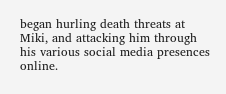began hurling death threats at Miki, and attacking him through his various social media presences online.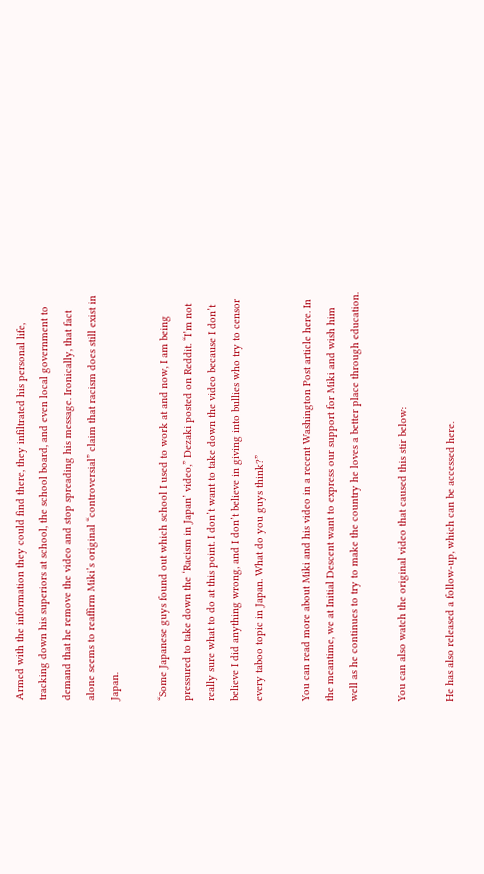Armed with the information they could find there, they infiltrated his personal life, tracking down his superiors at school, the school board, and even local government to demand that he remove the video and stop spreading his message. Ironically, that fact alone seems to reaffirm Miki’s original “controversial” claim that racism does still exist in Japan.

“Some Japanese guys found out which school I used to work at and now, I am being pressured to take down the ‘Racism in Japan’ video,” Dezaki posted on Reddit. “I’m not really sure what to do at this point. I don’t want to take down the video because I don’t believe I did anything wrong, and I don’t believe in giving into bullies who try to censor every taboo topic in Japan. What do you guys think?”

You can read more about Miki and his video in a recent Washington Post article here. In the meantime, we at Initial Descent want to express our support for Miki and wish him well as he continues to try to make the country he loves a better place through education.

You can also watch the original video that caused this stir below:

He has also released a follow-up, which can be accessed here.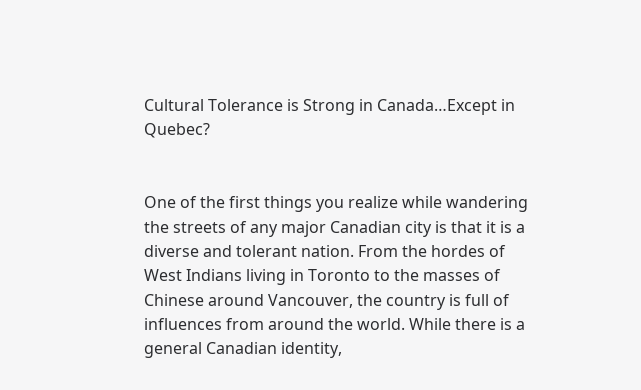Cultural Tolerance is Strong in Canada…Except in Quebec?


One of the first things you realize while wandering the streets of any major Canadian city is that it is a diverse and tolerant nation. From the hordes of West Indians living in Toronto to the masses of Chinese around Vancouver, the country is full of influences from around the world. While there is a general Canadian identity,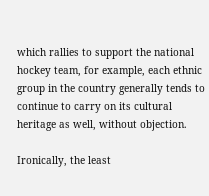which rallies to support the national hockey team, for example, each ethnic group in the country generally tends to continue to carry on its cultural heritage as well, without objection.

Ironically, the least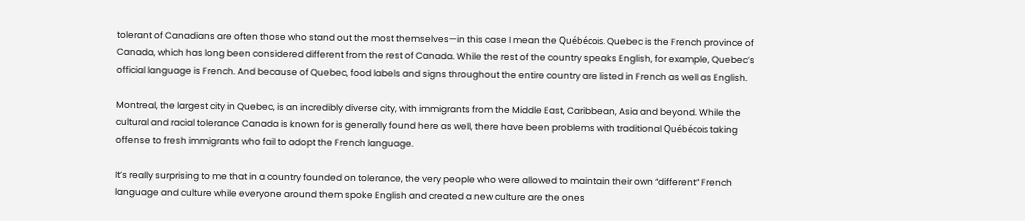tolerant of Canadians are often those who stand out the most themselves—in this case I mean the Québécois. Quebec is the French province of Canada, which has long been considered different from the rest of Canada. While the rest of the country speaks English, for example, Quebec’s official language is French. And because of Quebec, food labels and signs throughout the entire country are listed in French as well as English.

Montreal, the largest city in Quebec, is an incredibly diverse city, with immigrants from the Middle East, Caribbean, Asia and beyond. While the cultural and racial tolerance Canada is known for is generally found here as well, there have been problems with traditional Québécois taking offense to fresh immigrants who fail to adopt the French language.

It’s really surprising to me that in a country founded on tolerance, the very people who were allowed to maintain their own “different” French language and culture while everyone around them spoke English and created a new culture are the ones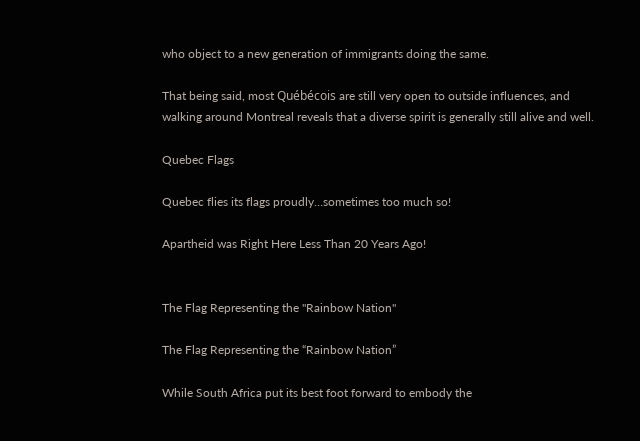who object to a new generation of immigrants doing the same.

That being said, most Québécois are still very open to outside influences, and walking around Montreal reveals that a diverse spirit is generally still alive and well.

Quebec Flags

Quebec flies its flags proudly…sometimes too much so!

Apartheid was Right Here Less Than 20 Years Ago!


The Flag Representing the "Rainbow Nation"

The Flag Representing the “Rainbow Nation”

While South Africa put its best foot forward to embody the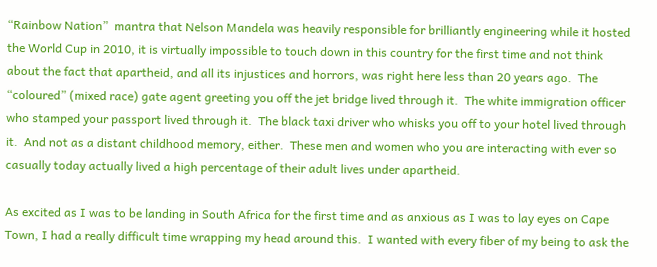“Rainbow Nation”  mantra that Nelson Mandela was heavily responsible for brilliantly engineering while it hosted the World Cup in 2010, it is virtually impossible to touch down in this country for the first time and not think about the fact that apartheid, and all its injustices and horrors, was right here less than 20 years ago.  The “coloured” (mixed race) gate agent greeting you off the jet bridge lived through it.  The white immigration officer who stamped your passport lived through it.  The black taxi driver who whisks you off to your hotel lived through it.  And not as a distant childhood memory, either.  These men and women who you are interacting with ever so casually today actually lived a high percentage of their adult lives under apartheid.

As excited as I was to be landing in South Africa for the first time and as anxious as I was to lay eyes on Cape Town, I had a really difficult time wrapping my head around this.  I wanted with every fiber of my being to ask the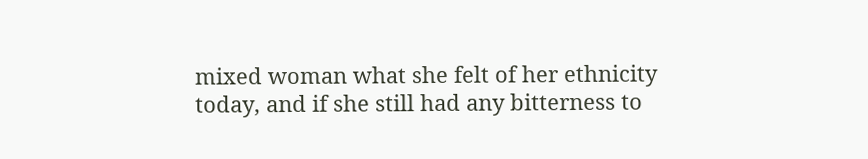mixed woman what she felt of her ethnicity today, and if she still had any bitterness to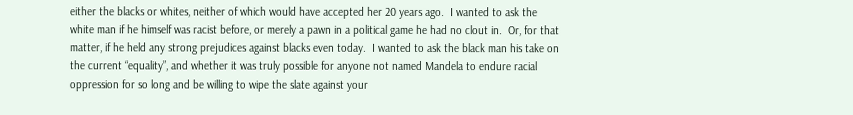either the blacks or whites, neither of which would have accepted her 20 years ago.  I wanted to ask the white man if he himself was racist before, or merely a pawn in a political game he had no clout in.  Or, for that matter, if he held any strong prejudices against blacks even today.  I wanted to ask the black man his take on the current “equality”, and whether it was truly possible for anyone not named Mandela to endure racial oppression for so long and be willing to wipe the slate against your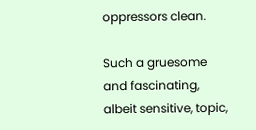oppressors clean.

Such a gruesome and fascinating, albeit sensitive, topic,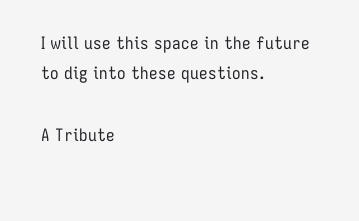I will use this space in the future to dig into these questions.

A Tribute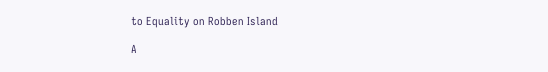to Equality on Robben Island

A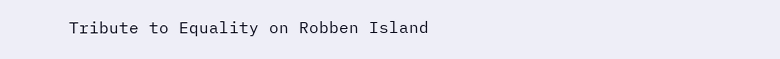Tribute to Equality on Robben Island